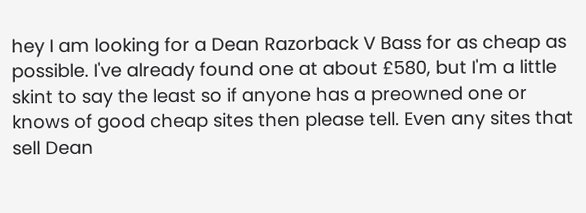hey I am looking for a Dean Razorback V Bass for as cheap as possible. I've already found one at about £580, but I'm a little skint to say the least so if anyone has a preowned one or knows of good cheap sites then please tell. Even any sites that sell Dean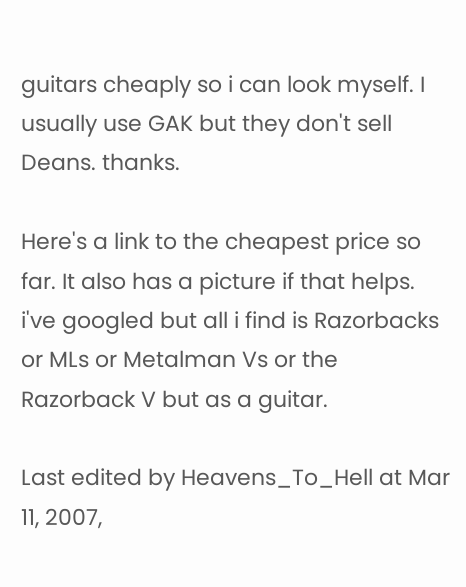guitars cheaply so i can look myself. I usually use GAK but they don't sell Deans. thanks.

Here's a link to the cheapest price so far. It also has a picture if that helps. i've googled but all i find is Razorbacks or MLs or Metalman Vs or the Razorback V but as a guitar.

Last edited by Heavens_To_Hell at Mar 11, 2007,